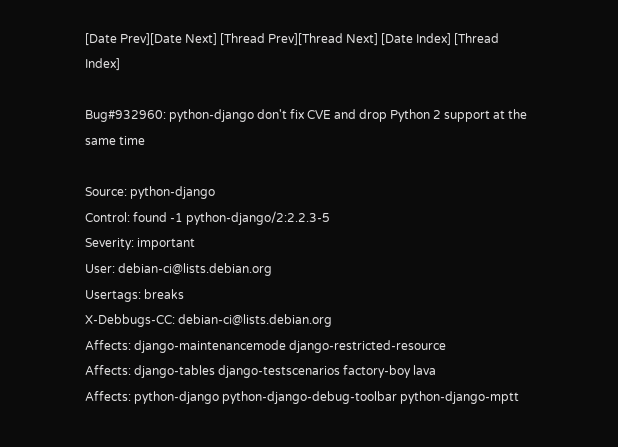[Date Prev][Date Next] [Thread Prev][Thread Next] [Date Index] [Thread Index]

Bug#932960: python-django don't fix CVE and drop Python 2 support at the same time

Source: python-django
Control: found -1 python-django/2:2.2.3-5
Severity: important
User: debian-ci@lists.debian.org
Usertags: breaks
X-Debbugs-CC: debian-ci@lists.debian.org
Affects: django-maintenancemode django-restricted-resource
Affects: django-tables django-testscenarios factory-boy lava
Affects: python-django python-django-debug-toolbar python-django-mptt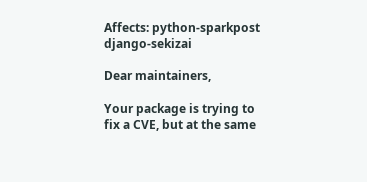Affects: python-sparkpost django-sekizai

Dear maintainers,

Your package is trying to fix a CVE, but at the same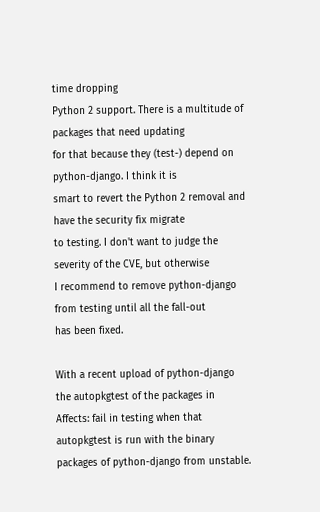time dropping
Python 2 support. There is a multitude of packages that need updating
for that because they (test-) depend on python-django. I think it is
smart to revert the Python 2 removal and have the security fix migrate
to testing. I don't want to judge the severity of the CVE, but otherwise
I recommend to remove python-django from testing until all the fall-out
has been fixed.

With a recent upload of python-django the autopkgtest of the packages in
Affects: fail in testing when that autopkgtest is run with the binary
packages of python-django from unstable.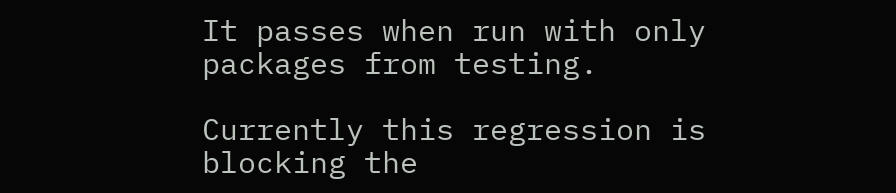It passes when run with only
packages from testing.

Currently this regression is blocking the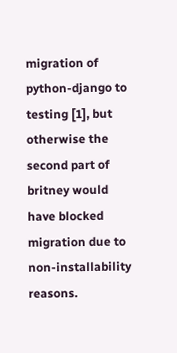migration of python-django to
testing [1], but otherwise the second part of britney would have blocked
migration due to non-installability reasons.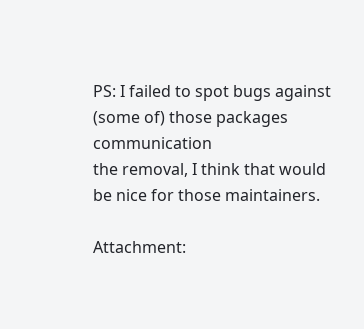PS: I failed to spot bugs against (some of) those packages communication
the removal, I think that would be nice for those maintainers.

Attachment: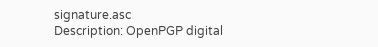signature.asc
Description: OpenPGP digital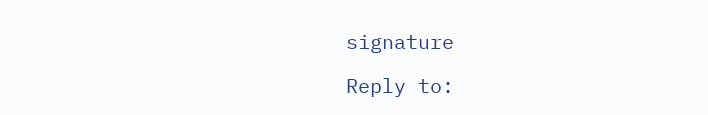signature

Reply to: